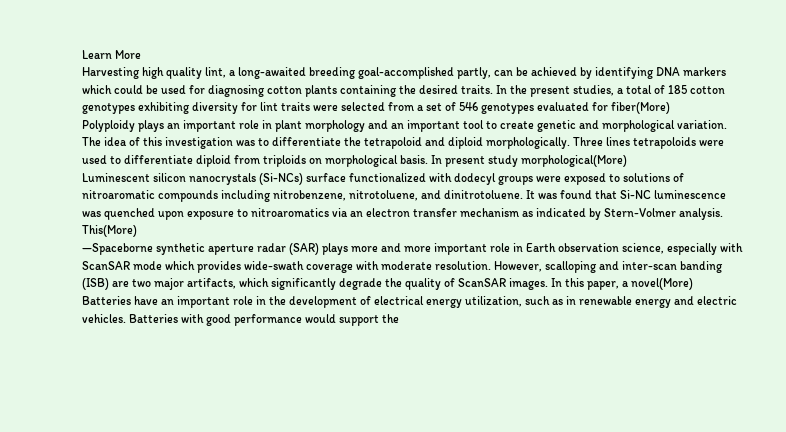Learn More
Harvesting high quality lint, a long-awaited breeding goal-accomplished partly, can be achieved by identifying DNA markers which could be used for diagnosing cotton plants containing the desired traits. In the present studies, a total of 185 cotton genotypes exhibiting diversity for lint traits were selected from a set of 546 genotypes evaluated for fiber(More)
Polyploidy plays an important role in plant morphology and an important tool to create genetic and morphological variation. The idea of this investigation was to differentiate the tetrapoloid and diploid morphologically. Three lines tetrapoloids were used to differentiate diploid from triploids on morphological basis. In present study morphological(More)
Luminescent silicon nanocrystals (Si-NCs) surface functionalized with dodecyl groups were exposed to solutions of nitroaromatic compounds including nitrobenzene, nitrotoluene, and dinitrotoluene. It was found that Si-NC luminescence was quenched upon exposure to nitroaromatics via an electron transfer mechanism as indicated by Stern-Volmer analysis. This(More)
—Spaceborne synthetic aperture radar (SAR) plays more and more important role in Earth observation science, especially with ScanSAR mode which provides wide-swath coverage with moderate resolution. However, scalloping and inter-scan banding (ISB) are two major artifacts, which significantly degrade the quality of ScanSAR images. In this paper, a novel(More)
Batteries have an important role in the development of electrical energy utilization, such as in renewable energy and electric vehicles. Batteries with good performance would support the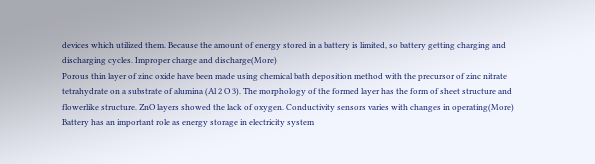devices which utilized them. Because the amount of energy stored in a battery is limited, so battery getting charging and discharging cycles. Improper charge and discharge(More)
Porous thin layer of zinc oxide have been made using chemical bath deposition method with the precursor of zinc nitrate tetrahydrate on a substrate of alumina (Al 2 O 3). The morphology of the formed layer has the form of sheet structure and flowerlike structure. ZnO layers showed the lack of oxygen. Conductivity sensors varies with changes in operating(More)
Battery has an important role as energy storage in electricity system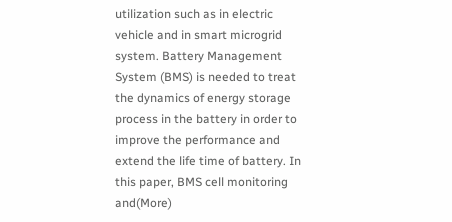utilization such as in electric vehicle and in smart microgrid system. Battery Management System (BMS) is needed to treat the dynamics of energy storage process in the battery in order to improve the performance and extend the life time of battery. In this paper, BMS cell monitoring and(More)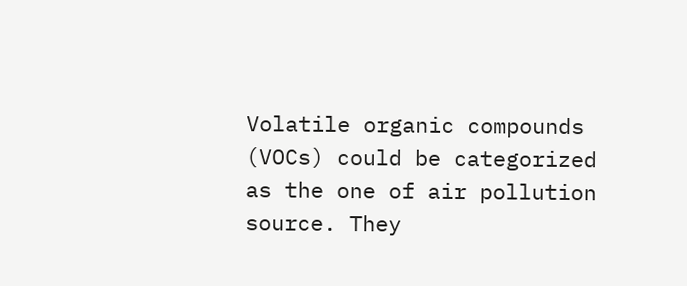Volatile organic compounds (VOCs) could be categorized as the one of air pollution source. They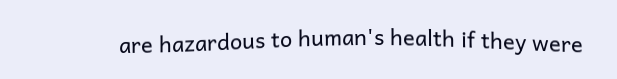are hazardous to human's health if they were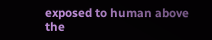exposed to human above the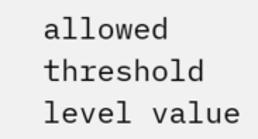allowed threshold level value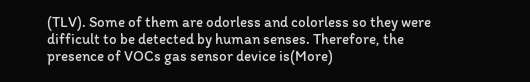(TLV). Some of them are odorless and colorless so they were difficult to be detected by human senses. Therefore, the presence of VOCs gas sensor device is(More)